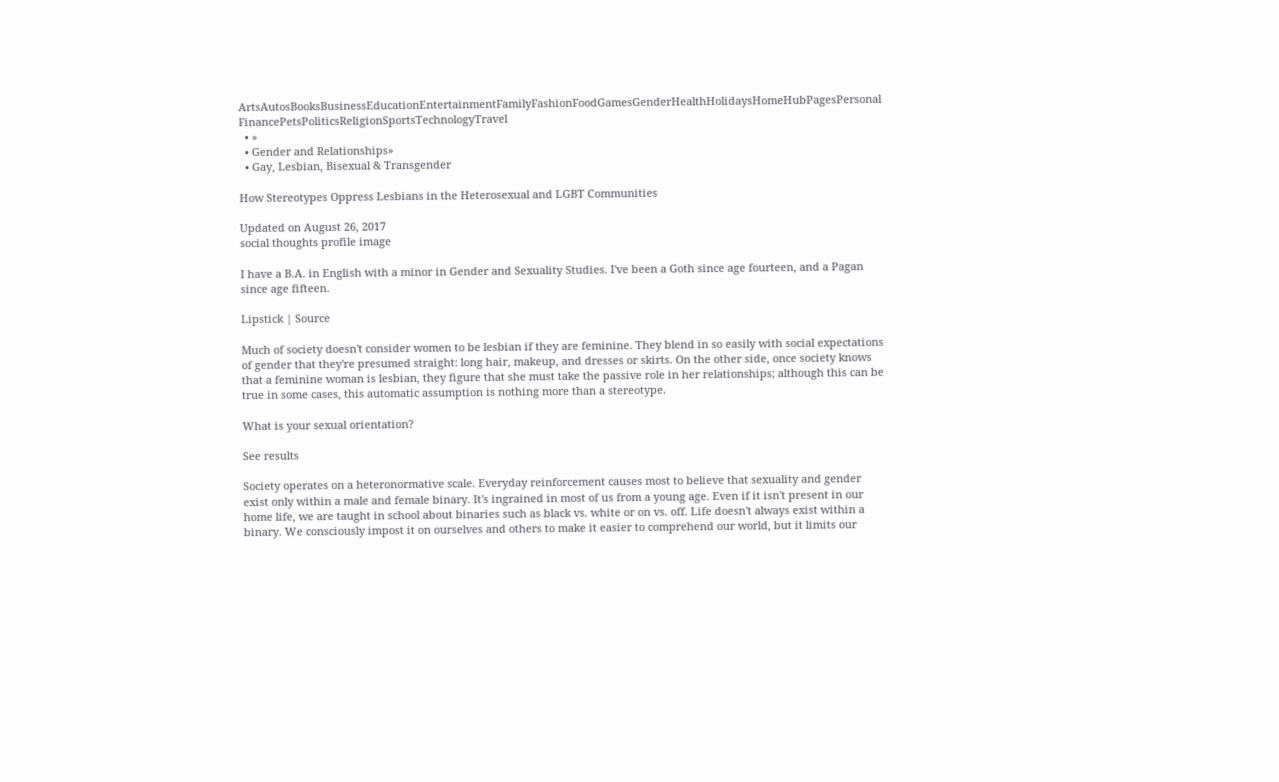ArtsAutosBooksBusinessEducationEntertainmentFamilyFashionFoodGamesGenderHealthHolidaysHomeHubPagesPersonal FinancePetsPoliticsReligionSportsTechnologyTravel
  • »
  • Gender and Relationships»
  • Gay, Lesbian, Bisexual & Transgender

How Stereotypes Oppress Lesbians in the Heterosexual and LGBT Communities

Updated on August 26, 2017
social thoughts profile image

I have a B.A. in English with a minor in Gender and Sexuality Studies. I've been a Goth since age fourteen, and a Pagan since age fifteen.

Lipstick | Source

Much of society doesn't consider women to be lesbian if they are feminine. They blend in so easily with social expectations of gender that they're presumed straight: long hair, makeup, and dresses or skirts. On the other side, once society knows that a feminine woman is lesbian, they figure that she must take the passive role in her relationships; although this can be true in some cases, this automatic assumption is nothing more than a stereotype.

What is your sexual orientation?

See results

Society operates on a heteronormative scale. Everyday reinforcement causes most to believe that sexuality and gender exist only within a male and female binary. It's ingrained in most of us from a young age. Even if it isn't present in our home life, we are taught in school about binaries such as black vs. white or on vs. off. Life doesn't always exist within a binary. We consciously impost it on ourselves and others to make it easier to comprehend our world, but it limits our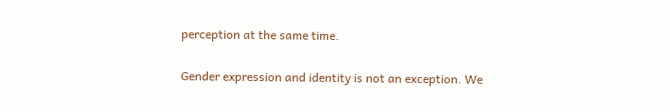perception at the same time.

Gender expression and identity is not an exception. We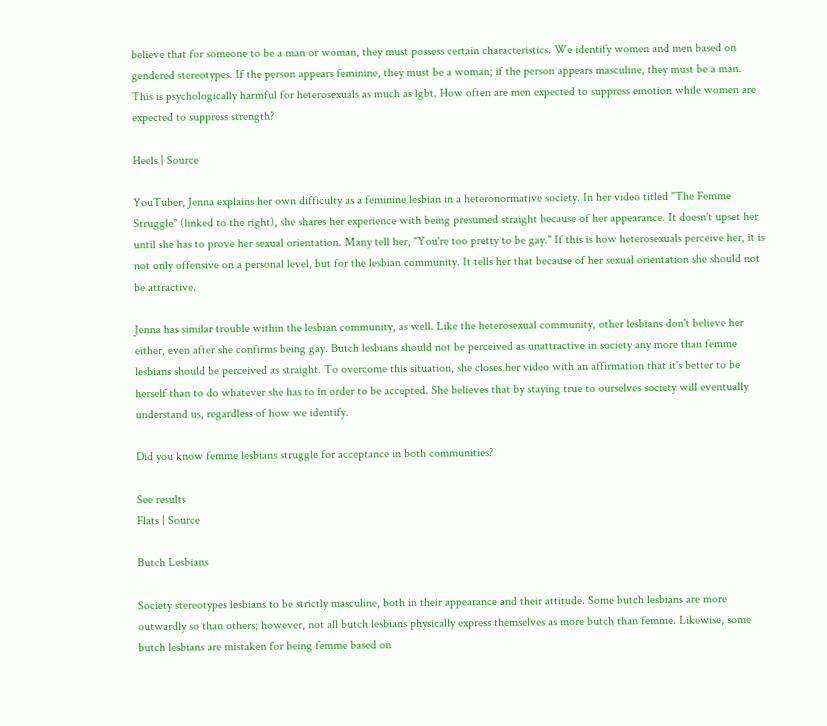believe that for someone to be a man or woman, they must possess certain characteristics. We identify women and men based on gendered stereotypes. If the person appears feminine, they must be a woman; if the person appears masculine, they must be a man. This is psychologically harmful for heterosexuals as much as lgbt. How often are men expected to suppress emotion while women are expected to suppress strength?

Heels | Source

YouTuber, Jenna explains her own difficulty as a feminine lesbian in a heteronormative society. In her video titled "The Femme Struggle" (linked to the right), she shares her experience with being presumed straight because of her appearance. It doesn't upset her until she has to prove her sexual orientation. Many tell her, "You're too pretty to be gay." If this is how heterosexuals perceive her, it is not only offensive on a personal level, but for the lesbian community. It tells her that because of her sexual orientation she should not be attractive.

Jenna has similar trouble within the lesbian community, as well. Like the heterosexual community, other lesbians don't believe her either, even after she confirms being gay. Butch lesbians should not be perceived as unattractive in society any more than femme lesbians should be perceived as straight. To overcome this situation, she closes her video with an affirmation that it's better to be herself than to do whatever she has to in order to be accepted. She believes that by staying true to ourselves society will eventually understand us, regardless of how we identify.

Did you know femme lesbians struggle for acceptance in both communities?

See results
Flats | Source

Butch Lesbians

Society stereotypes lesbians to be strictly masculine, both in their appearance and their attitude. Some butch lesbians are more outwardly so than others; however, not all butch lesbians physically express themselves as more butch than femme. Likewise, some butch lesbians are mistaken for being femme based on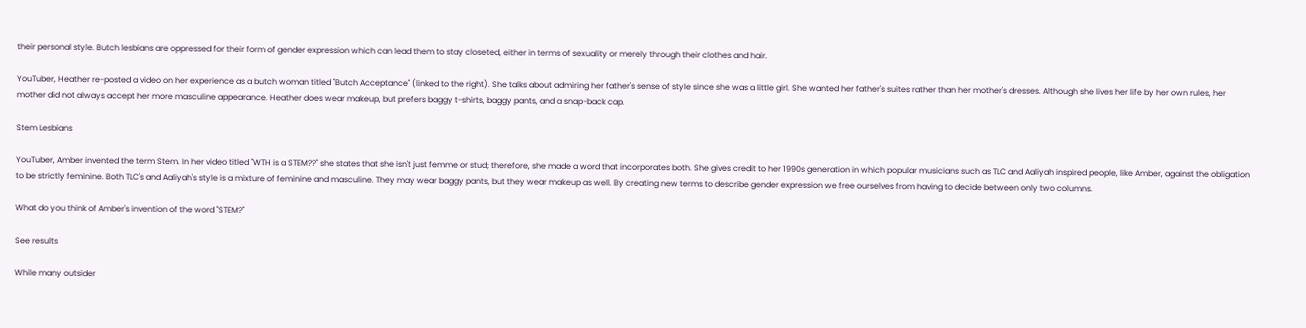their personal style. Butch lesbians are oppressed for their form of gender expression which can lead them to stay closeted, either in terms of sexuality or merely through their clothes and hair.

YouTuber, Heather re-posted a video on her experience as a butch woman titled "Butch Acceptance" (linked to the right). She talks about admiring her father's sense of style since she was a little girl. She wanted her father's suites rather than her mother's dresses. Although she lives her life by her own rules, her mother did not always accept her more masculine appearance. Heather does wear makeup, but prefers baggy t-shirts, baggy pants, and a snap-back cap.

Stem Lesbians

YouTuber, Amber invented the term Stem. In her video titled "WTH is a STEM??" she states that she isn't just femme or stud; therefore, she made a word that incorporates both. She gives credit to her 1990s generation in which popular musicians such as TLC and Aaliyah inspired people, like Amber, against the obligation to be strictly feminine. Both TLC's and Aaliyah's style is a mixture of feminine and masculine. They may wear baggy pants, but they wear makeup as well. By creating new terms to describe gender expression we free ourselves from having to decide between only two columns.

What do you think of Amber's invention of the word "STEM?"

See results

While many outsider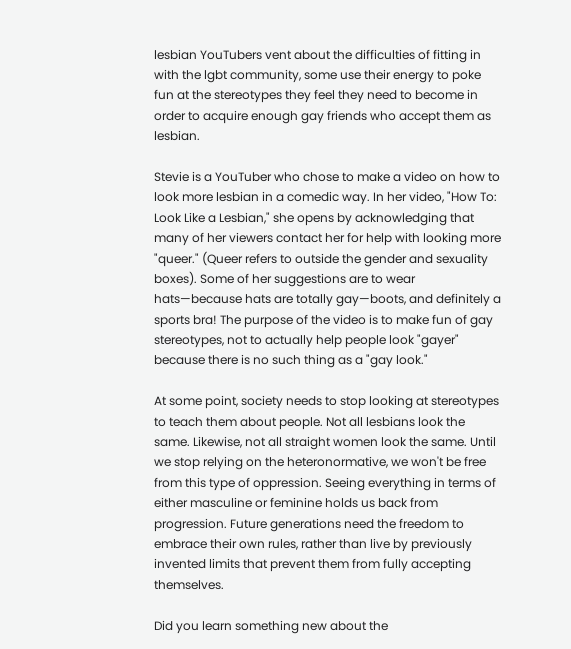lesbian YouTubers vent about the difficulties of fitting in with the lgbt community, some use their energy to poke fun at the stereotypes they feel they need to become in order to acquire enough gay friends who accept them as lesbian.

Stevie is a YouTuber who chose to make a video on how to look more lesbian in a comedic way. In her video, "How To: Look Like a Lesbian," she opens by acknowledging that many of her viewers contact her for help with looking more "queer." (Queer refers to outside the gender and sexuality boxes). Some of her suggestions are to wear hats—because hats are totally gay—boots, and definitely a sports bra! The purpose of the video is to make fun of gay stereotypes, not to actually help people look "gayer" because there is no such thing as a "gay look."

At some point, society needs to stop looking at stereotypes to teach them about people. Not all lesbians look the same. Likewise, not all straight women look the same. Until we stop relying on the heteronormative, we won't be free from this type of oppression. Seeing everything in terms of either masculine or feminine holds us back from progression. Future generations need the freedom to embrace their own rules, rather than live by previously invented limits that prevent them from fully accepting themselves.

Did you learn something new about the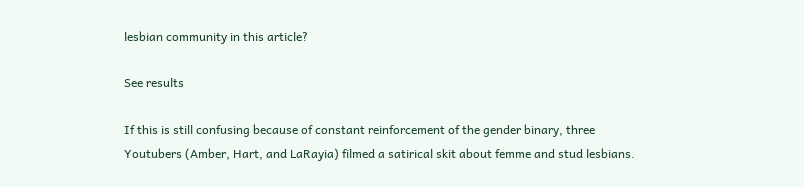lesbian community in this article?

See results

If this is still confusing because of constant reinforcement of the gender binary, three Youtubers (Amber, Hart, and LaRayia) filmed a satirical skit about femme and stud lesbians.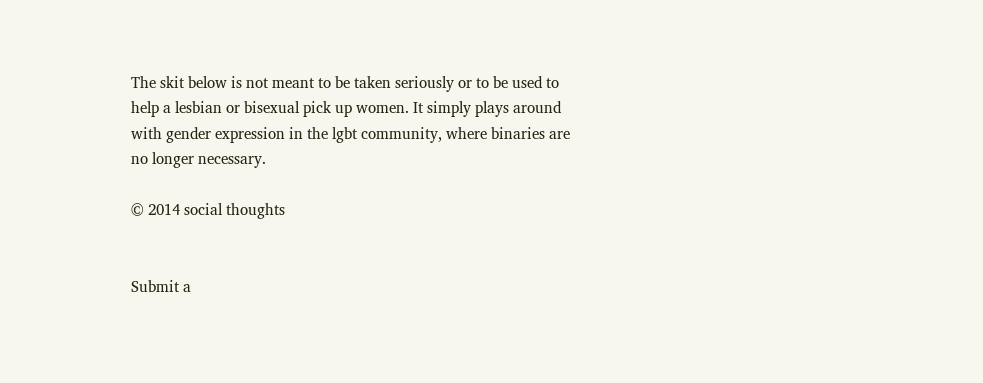The skit below is not meant to be taken seriously or to be used to help a lesbian or bisexual pick up women. It simply plays around with gender expression in the lgbt community, where binaries are no longer necessary.

© 2014 social thoughts


Submit a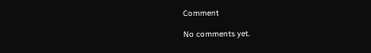Comment

No comments yet.